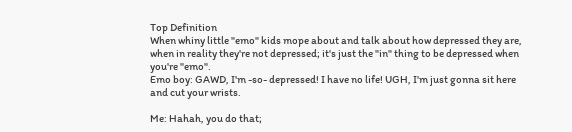Top Definition
When whiny little "emo" kids mope about and talk about how depressed they are, when in reality they're not depressed; it's just the "in" thing to be depressed when you're "emo".
Emo boy: GAWD, I'm -so- depressed! I have no life! UGH, I'm just gonna sit here and cut your wrists.

Me: Hahah, you do that;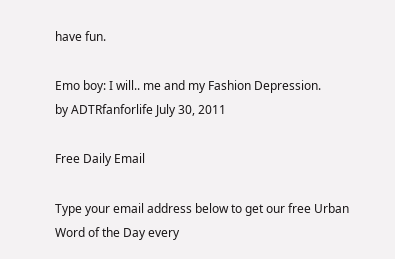have fun.

Emo boy: I will.. me and my Fashion Depression.
by ADTRfanforlife July 30, 2011

Free Daily Email

Type your email address below to get our free Urban Word of the Day every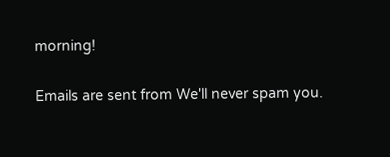morning!

Emails are sent from We'll never spam you.